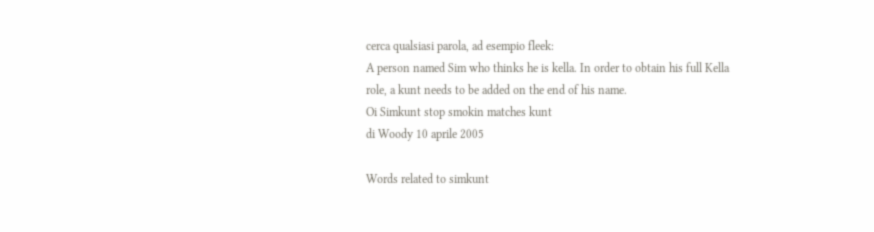cerca qualsiasi parola, ad esempio fleek:
A person named Sim who thinks he is kella. In order to obtain his full Kella role, a kunt needs to be added on the end of his name.
Oi Simkunt stop smokin matches kunt
di Woody 10 aprile 2005

Words related to simkunt